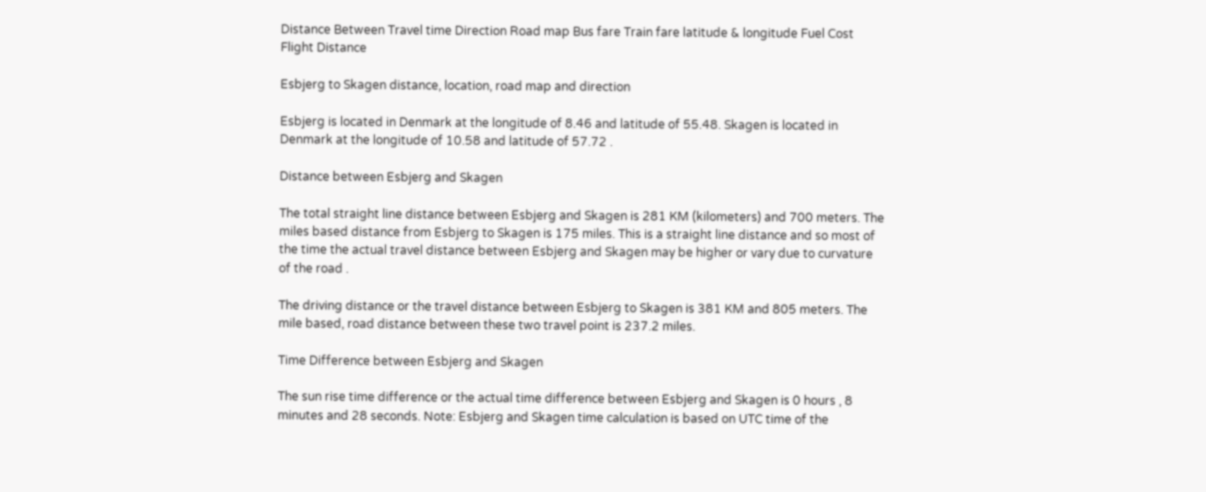Distance Between Travel time Direction Road map Bus fare Train fare latitude & longitude Fuel Cost Flight Distance

Esbjerg to Skagen distance, location, road map and direction

Esbjerg is located in Denmark at the longitude of 8.46 and latitude of 55.48. Skagen is located in Denmark at the longitude of 10.58 and latitude of 57.72 .

Distance between Esbjerg and Skagen

The total straight line distance between Esbjerg and Skagen is 281 KM (kilometers) and 700 meters. The miles based distance from Esbjerg to Skagen is 175 miles. This is a straight line distance and so most of the time the actual travel distance between Esbjerg and Skagen may be higher or vary due to curvature of the road .

The driving distance or the travel distance between Esbjerg to Skagen is 381 KM and 805 meters. The mile based, road distance between these two travel point is 237.2 miles.

Time Difference between Esbjerg and Skagen

The sun rise time difference or the actual time difference between Esbjerg and Skagen is 0 hours , 8 minutes and 28 seconds. Note: Esbjerg and Skagen time calculation is based on UTC time of the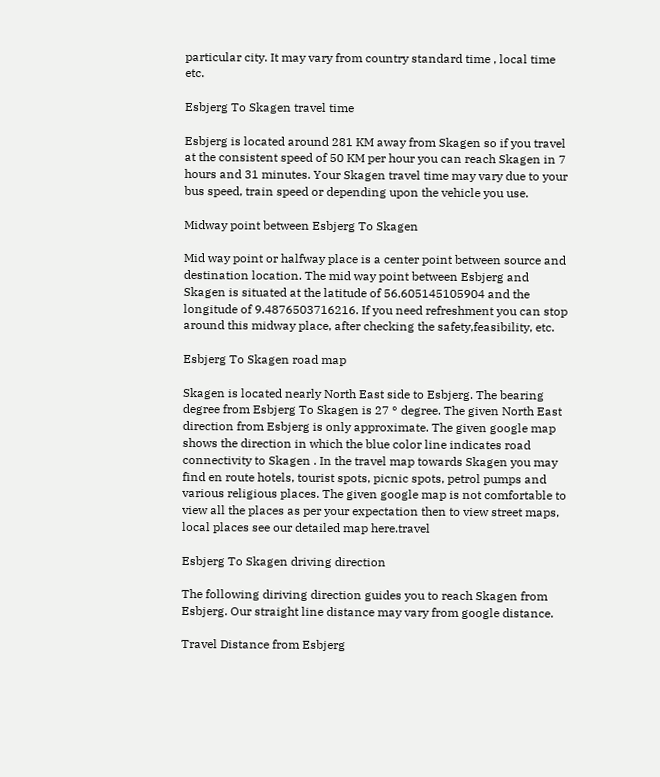particular city. It may vary from country standard time , local time etc.

Esbjerg To Skagen travel time

Esbjerg is located around 281 KM away from Skagen so if you travel at the consistent speed of 50 KM per hour you can reach Skagen in 7 hours and 31 minutes. Your Skagen travel time may vary due to your bus speed, train speed or depending upon the vehicle you use.

Midway point between Esbjerg To Skagen

Mid way point or halfway place is a center point between source and destination location. The mid way point between Esbjerg and Skagen is situated at the latitude of 56.605145105904 and the longitude of 9.4876503716216. If you need refreshment you can stop around this midway place, after checking the safety,feasibility, etc.

Esbjerg To Skagen road map

Skagen is located nearly North East side to Esbjerg. The bearing degree from Esbjerg To Skagen is 27 ° degree. The given North East direction from Esbjerg is only approximate. The given google map shows the direction in which the blue color line indicates road connectivity to Skagen . In the travel map towards Skagen you may find en route hotels, tourist spots, picnic spots, petrol pumps and various religious places. The given google map is not comfortable to view all the places as per your expectation then to view street maps, local places see our detailed map here.travel

Esbjerg To Skagen driving direction

The following diriving direction guides you to reach Skagen from Esbjerg. Our straight line distance may vary from google distance.

Travel Distance from Esbjerg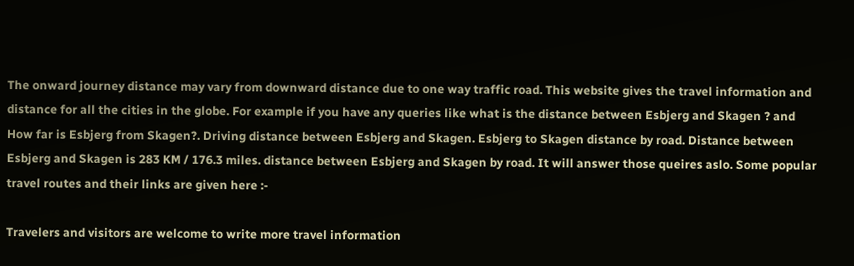The onward journey distance may vary from downward distance due to one way traffic road. This website gives the travel information and distance for all the cities in the globe. For example if you have any queries like what is the distance between Esbjerg and Skagen ? and How far is Esbjerg from Skagen?. Driving distance between Esbjerg and Skagen. Esbjerg to Skagen distance by road. Distance between Esbjerg and Skagen is 283 KM / 176.3 miles. distance between Esbjerg and Skagen by road. It will answer those queires aslo. Some popular travel routes and their links are given here :-

Travelers and visitors are welcome to write more travel information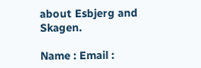about Esbjerg and Skagen.

Name : Email :